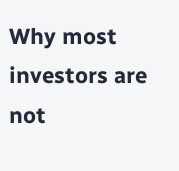Why most investors are not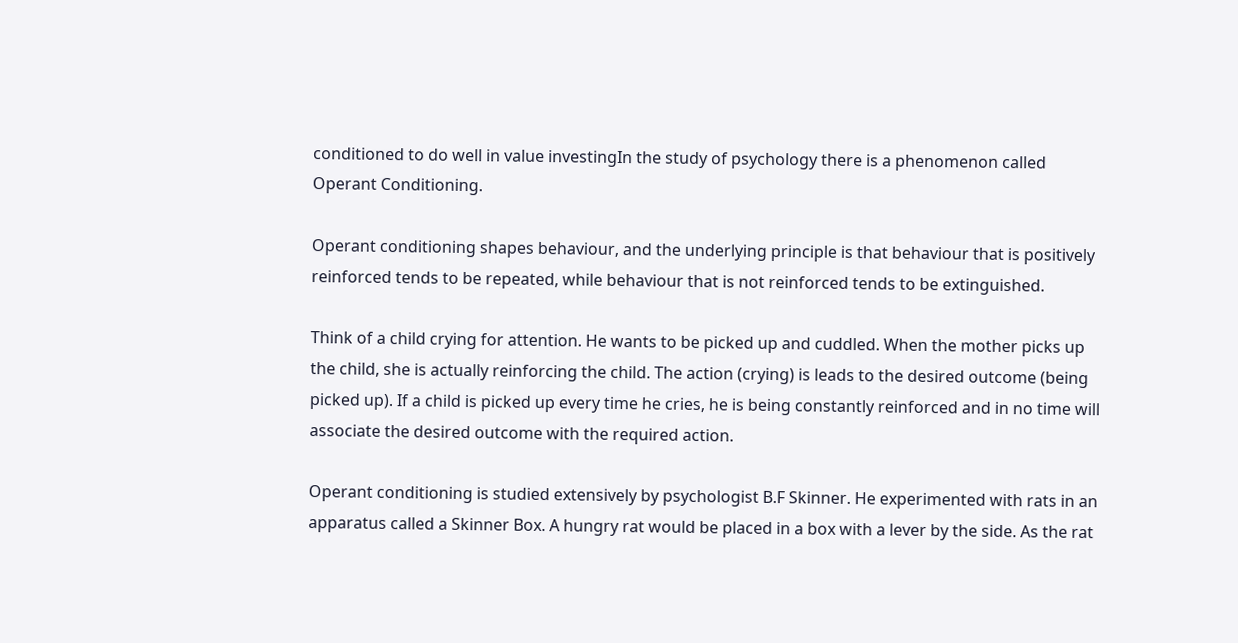conditioned to do well in value investingIn the study of psychology there is a phenomenon called Operant Conditioning.

Operant conditioning shapes behaviour, and the underlying principle is that behaviour that is positively reinforced tends to be repeated, while behaviour that is not reinforced tends to be extinguished.

Think of a child crying for attention. He wants to be picked up and cuddled. When the mother picks up the child, she is actually reinforcing the child. The action (crying) is leads to the desired outcome (being picked up). If a child is picked up every time he cries, he is being constantly reinforced and in no time will associate the desired outcome with the required action.

Operant conditioning is studied extensively by psychologist B.F Skinner. He experimented with rats in an apparatus called a Skinner Box. A hungry rat would be placed in a box with a lever by the side. As the rat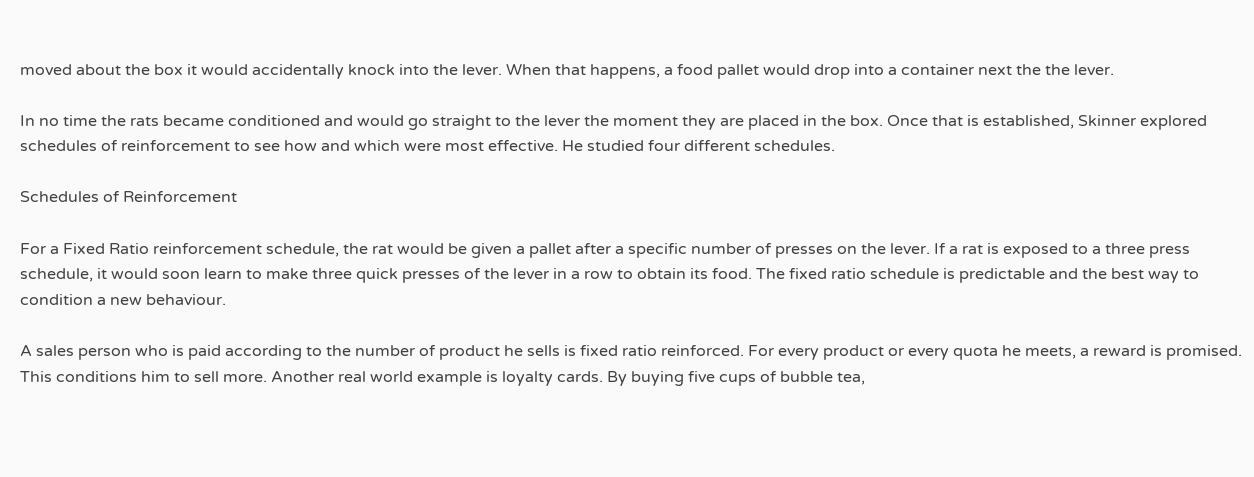moved about the box it would accidentally knock into the lever. When that happens, a food pallet would drop into a container next the the lever.

In no time the rats became conditioned and would go straight to the lever the moment they are placed in the box. Once that is established, Skinner explored schedules of reinforcement to see how and which were most effective. He studied four different schedules.

Schedules of Reinforcement

For a Fixed Ratio reinforcement schedule, the rat would be given a pallet after a specific number of presses on the lever. If a rat is exposed to a three press schedule, it would soon learn to make three quick presses of the lever in a row to obtain its food. The fixed ratio schedule is predictable and the best way to condition a new behaviour.

A sales person who is paid according to the number of product he sells is fixed ratio reinforced. For every product or every quota he meets, a reward is promised. This conditions him to sell more. Another real world example is loyalty cards. By buying five cups of bubble tea,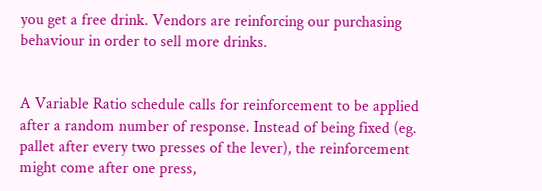you get a free drink. Vendors are reinforcing our purchasing behaviour in order to sell more drinks.


A Variable Ratio schedule calls for reinforcement to be applied after a random number of response. Instead of being fixed (eg. pallet after every two presses of the lever), the reinforcement might come after one press,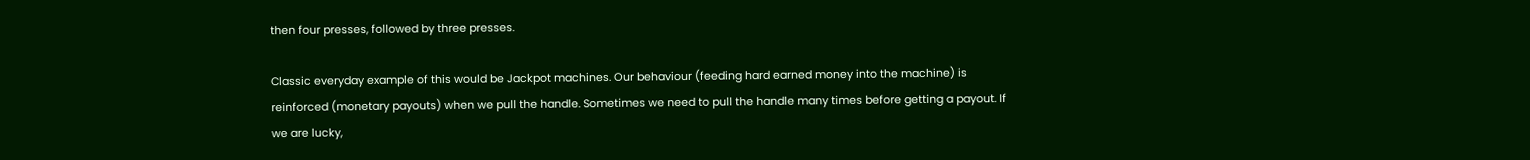then four presses, followed by three presses.

Classic everyday example of this would be Jackpot machines. Our behaviour (feeding hard earned money into the machine) is reinforced (monetary payouts) when we pull the handle. Sometimes we need to pull the handle many times before getting a payout. If we are lucky,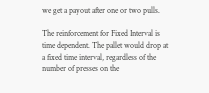we get a payout after one or two pulls.

The reinforcement for Fixed Interval is time dependent. The pallet would drop at a fixed time interval, regardless of the number of presses on the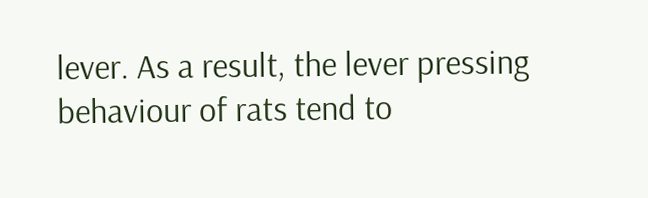lever. As a result, the lever pressing behaviour of rats tend to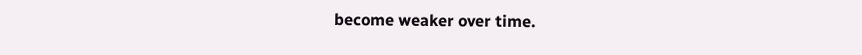become weaker over time.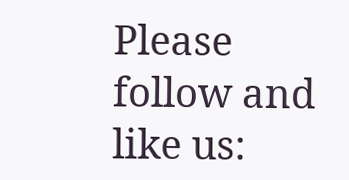Please follow and like us: